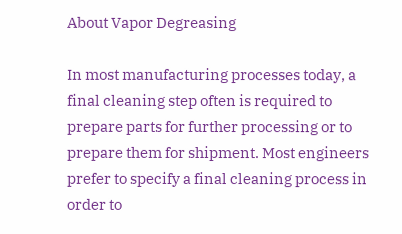About Vapor Degreasing

In most manufacturing processes today, a final cleaning step often is required to prepare parts for further processing or to prepare them for shipment. Most engineers prefer to specify a final cleaning process in order to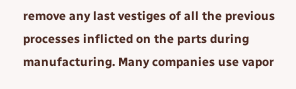remove any last vestiges of all the previous processes inflicted on the parts during manufacturing. Many companies use vapor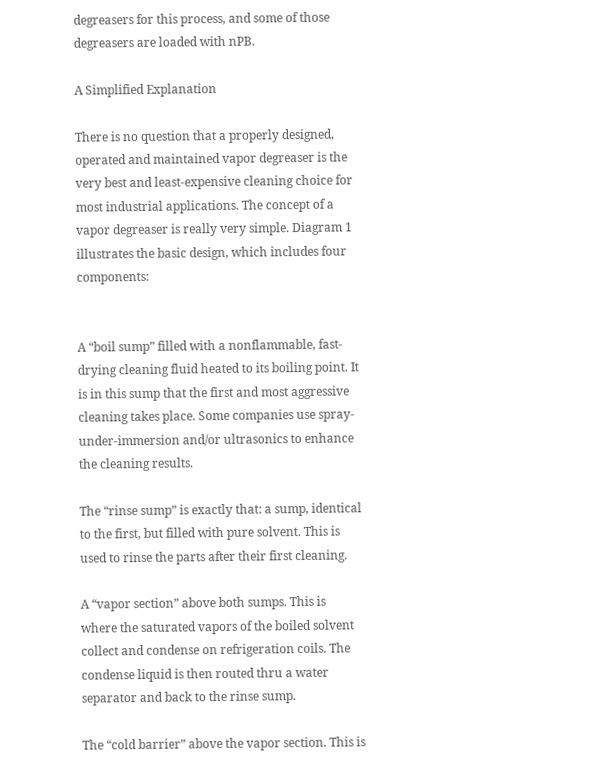degreasers for this process, and some of those degreasers are loaded with nPB.

A Simplified Explanation

There is no question that a properly designed, operated and maintained vapor degreaser is the very best and least-expensive cleaning choice for most industrial applications. The concept of a vapor degreaser is really very simple. Diagram 1 illustrates the basic design, which includes four components:


A “boil sump” filled with a nonflammable, fast-drying cleaning fluid heated to its boiling point. It is in this sump that the first and most aggressive cleaning takes place. Some companies use spray-under-immersion and/or ultrasonics to enhance the cleaning results.

The “rinse sump” is exactly that: a sump, identical to the first, but filled with pure solvent. This is used to rinse the parts after their first cleaning.

A “vapor section” above both sumps. This is where the saturated vapors of the boiled solvent collect and condense on refrigeration coils. The condense liquid is then routed thru a water separator and back to the rinse sump.

The “cold barrier” above the vapor section. This is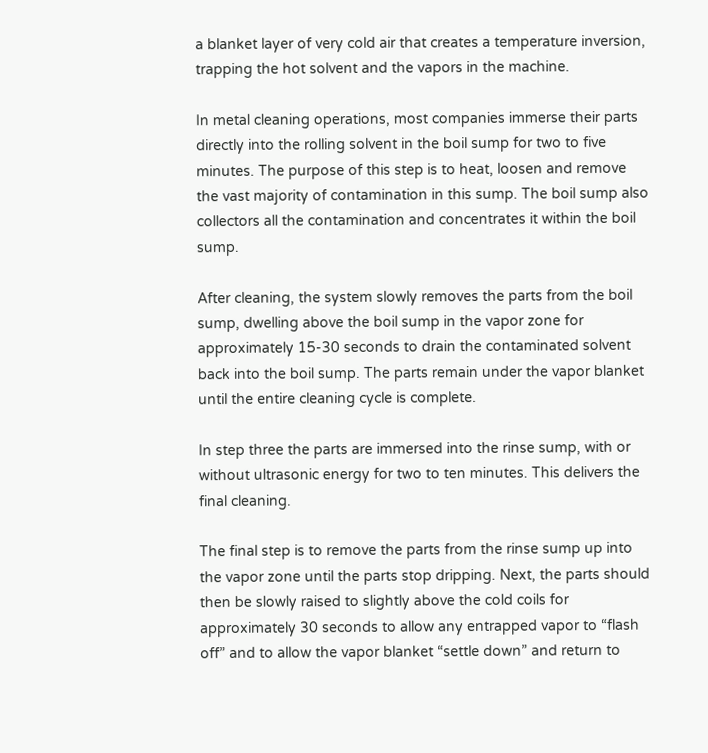a blanket layer of very cold air that creates a temperature inversion, trapping the hot solvent and the vapors in the machine.

In metal cleaning operations, most companies immerse their parts directly into the rolling solvent in the boil sump for two to five minutes. The purpose of this step is to heat, loosen and remove the vast majority of contamination in this sump. The boil sump also collectors all the contamination and concentrates it within the boil sump.

After cleaning, the system slowly removes the parts from the boil sump, dwelling above the boil sump in the vapor zone for approximately 15-30 seconds to drain the contaminated solvent back into the boil sump. The parts remain under the vapor blanket until the entire cleaning cycle is complete.

In step three the parts are immersed into the rinse sump, with or without ultrasonic energy for two to ten minutes. This delivers the final cleaning.

The final step is to remove the parts from the rinse sump up into the vapor zone until the parts stop dripping. Next, the parts should then be slowly raised to slightly above the cold coils for approximately 30 seconds to allow any entrapped vapor to “flash off” and to allow the vapor blanket “settle down” and return to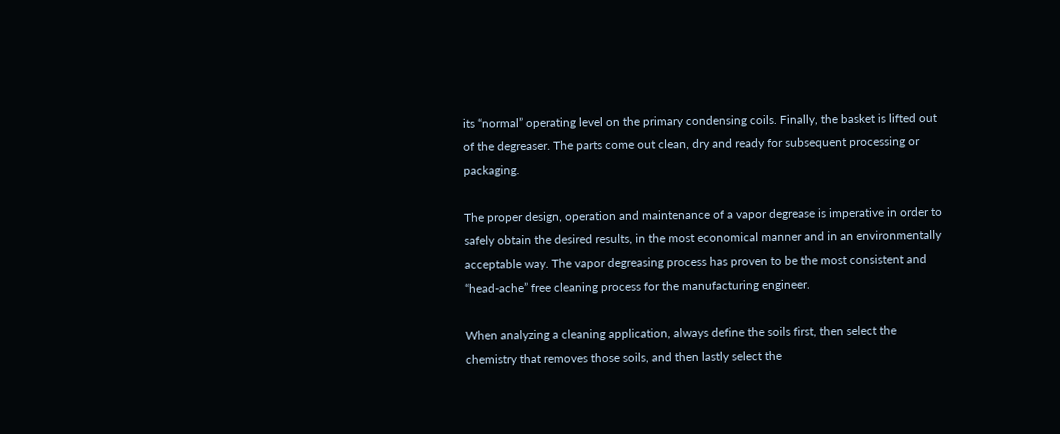its “normal” operating level on the primary condensing coils. Finally, the basket is lifted out of the degreaser. The parts come out clean, dry and ready for subsequent processing or packaging.

The proper design, operation and maintenance of a vapor degrease is imperative in order to safely obtain the desired results, in the most economical manner and in an environmentally acceptable way. The vapor degreasing process has proven to be the most consistent and “head-ache” free cleaning process for the manufacturing engineer.

When analyzing a cleaning application, always define the soils first, then select the chemistry that removes those soils, and then lastly select the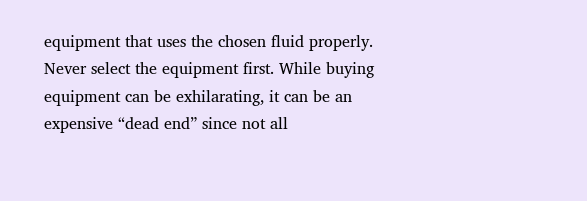equipment that uses the chosen fluid properly. Never select the equipment first. While buying equipment can be exhilarating, it can be an expensive “dead end” since not all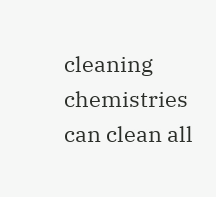cleaning chemistries can clean all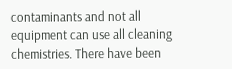contaminants and not all equipment can use all cleaning chemistries. There have been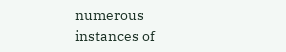numerous instances of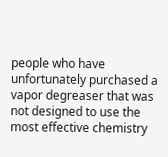people who have unfortunately purchased a vapor degreaser that was not designed to use the most effective chemistry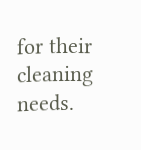for their cleaning needs.